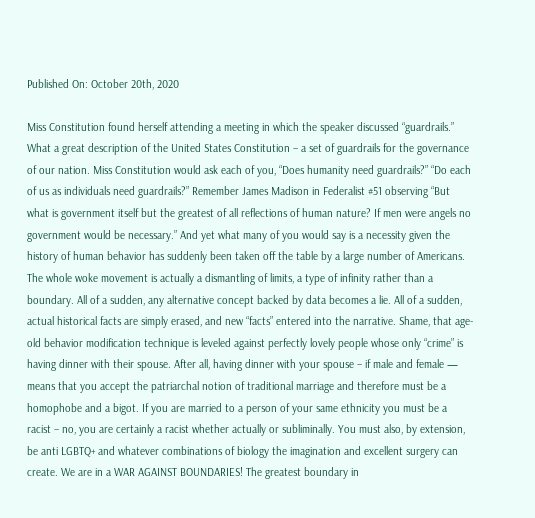Published On: October 20th, 2020

Miss Constitution found herself attending a meeting in which the speaker discussed “guardrails.” What a great description of the United States Constitution – a set of guardrails for the governance of our nation. Miss Constitution would ask each of you, “Does humanity need guardrails?” “Do each of us as individuals need guardrails?” Remember James Madison in Federalist #51 observing “But what is government itself but the greatest of all reflections of human nature? If men were angels no government would be necessary.” And yet what many of you would say is a necessity given the history of human behavior has suddenly been taken off the table by a large number of Americans. The whole woke movement is actually a dismantling of limits, a type of infinity rather than a boundary. All of a sudden, any alternative concept backed by data becomes a lie. All of a sudden, actual historical facts are simply erased, and new “facts” entered into the narrative. Shame, that age-old behavior modification technique is leveled against perfectly lovely people whose only “crime” is having dinner with their spouse. After all, having dinner with your spouse – if male and female — means that you accept the patriarchal notion of traditional marriage and therefore must be a homophobe and a bigot. If you are married to a person of your same ethnicity you must be a racist – no, you are certainly a racist whether actually or subliminally. You must also, by extension, be anti LGBTQ+ and whatever combinations of biology the imagination and excellent surgery can create. We are in a WAR AGAINST BOUNDARIES! The greatest boundary in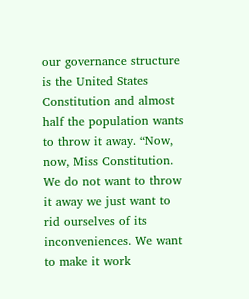our governance structure is the United States Constitution and almost half the population wants to throw it away. “Now, now, Miss Constitution. We do not want to throw it away we just want to rid ourselves of its inconveniences. We want to make it work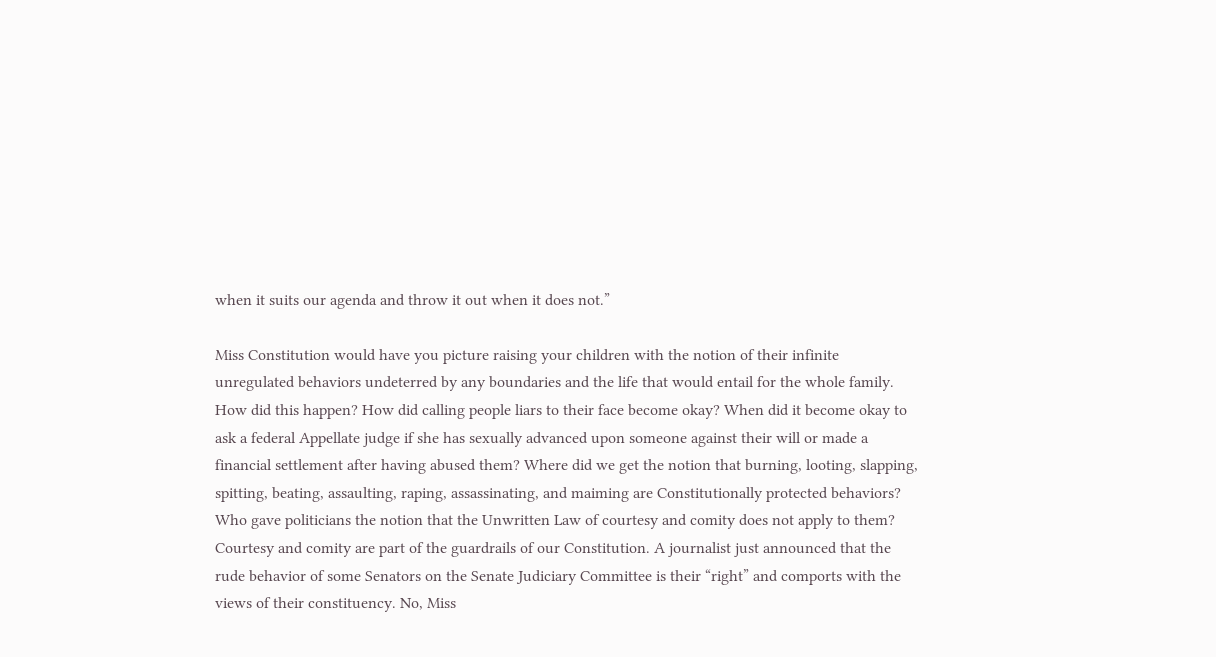when it suits our agenda and throw it out when it does not.”

Miss Constitution would have you picture raising your children with the notion of their infinite unregulated behaviors undeterred by any boundaries and the life that would entail for the whole family. How did this happen? How did calling people liars to their face become okay? When did it become okay to ask a federal Appellate judge if she has sexually advanced upon someone against their will or made a financial settlement after having abused them? Where did we get the notion that burning, looting, slapping, spitting, beating, assaulting, raping, assassinating, and maiming are Constitutionally protected behaviors? Who gave politicians the notion that the Unwritten Law of courtesy and comity does not apply to them? Courtesy and comity are part of the guardrails of our Constitution. A journalist just announced that the rude behavior of some Senators on the Senate Judiciary Committee is their “right” and comports with the views of their constituency. No, Miss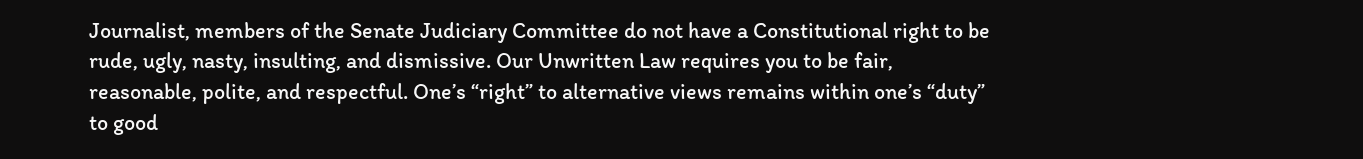Journalist, members of the Senate Judiciary Committee do not have a Constitutional right to be rude, ugly, nasty, insulting, and dismissive. Our Unwritten Law requires you to be fair, reasonable, polite, and respectful. One’s “right” to alternative views remains within one’s “duty” to good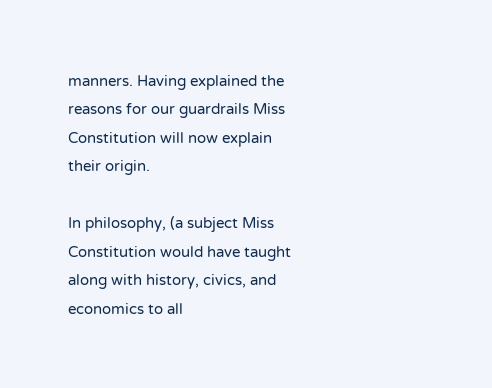manners. Having explained the reasons for our guardrails Miss Constitution will now explain their origin.

In philosophy, (a subject Miss Constitution would have taught along with history, civics, and economics to all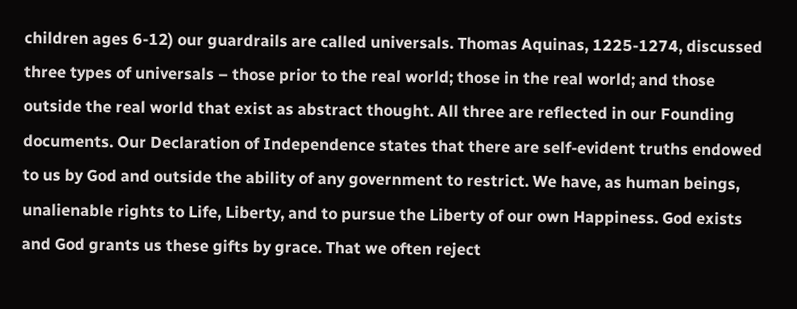children ages 6-12) our guardrails are called universals. Thomas Aquinas, 1225-1274, discussed three types of universals – those prior to the real world; those in the real world; and those outside the real world that exist as abstract thought. All three are reflected in our Founding documents. Our Declaration of Independence states that there are self-evident truths endowed to us by God and outside the ability of any government to restrict. We have, as human beings, unalienable rights to Life, Liberty, and to pursue the Liberty of our own Happiness. God exists and God grants us these gifts by grace. That we often reject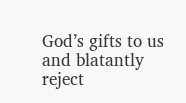God’s gifts to us and blatantly reject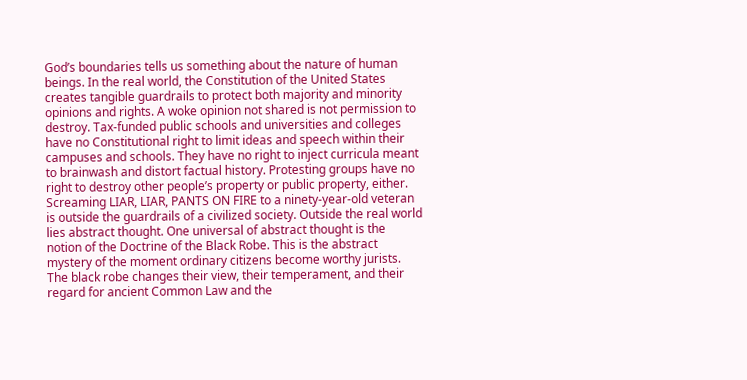God’s boundaries tells us something about the nature of human beings. In the real world, the Constitution of the United States creates tangible guardrails to protect both majority and minority opinions and rights. A woke opinion not shared is not permission to destroy. Tax-funded public schools and universities and colleges have no Constitutional right to limit ideas and speech within their campuses and schools. They have no right to inject curricula meant to brainwash and distort factual history. Protesting groups have no right to destroy other people’s property or public property, either. Screaming LIAR, LIAR, PANTS ON FIRE to a ninety-year-old veteran is outside the guardrails of a civilized society. Outside the real world lies abstract thought. One universal of abstract thought is the notion of the Doctrine of the Black Robe. This is the abstract mystery of the moment ordinary citizens become worthy jurists. The black robe changes their view, their temperament, and their regard for ancient Common Law and the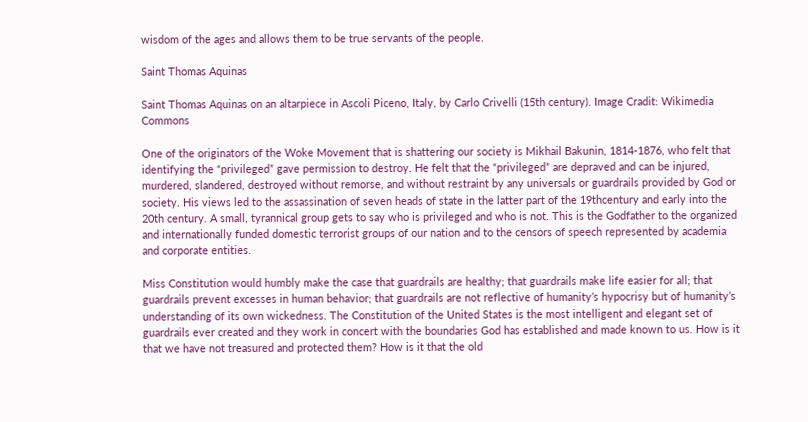wisdom of the ages and allows them to be true servants of the people.

Saint Thomas Aquinas

Saint Thomas Aquinas on an altarpiece in Ascoli Piceno, Italy, by Carlo Crivelli (15th century). Image Cradit: Wikimedia Commons

One of the originators of the Woke Movement that is shattering our society is Mikhail Bakunin, 1814-1876, who felt that identifying the “privileged” gave permission to destroy. He felt that the “privileged” are depraved and can be injured, murdered, slandered, destroyed without remorse, and without restraint by any universals or guardrails provided by God or society. His views led to the assassination of seven heads of state in the latter part of the 19thcentury and early into the 20th century. A small, tyrannical group gets to say who is privileged and who is not. This is the Godfather to the organized and internationally funded domestic terrorist groups of our nation and to the censors of speech represented by academia and corporate entities.

Miss Constitution would humbly make the case that guardrails are healthy; that guardrails make life easier for all; that guardrails prevent excesses in human behavior; that guardrails are not reflective of humanity’s hypocrisy but of humanity’s understanding of its own wickedness. The Constitution of the United States is the most intelligent and elegant set of guardrails ever created and they work in concert with the boundaries God has established and made known to us. How is it that we have not treasured and protected them? How is it that the old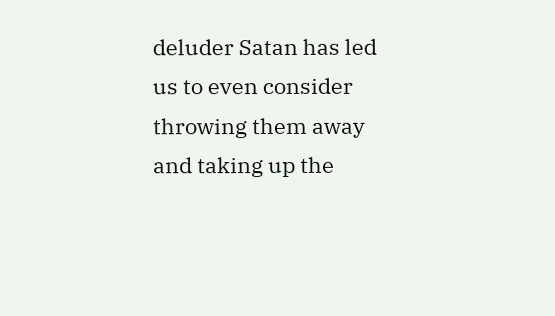deluder Satan has led us to even consider throwing them away and taking up the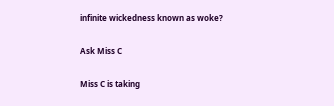infinite wickedness known as woke?

Ask Miss C

Miss C is taking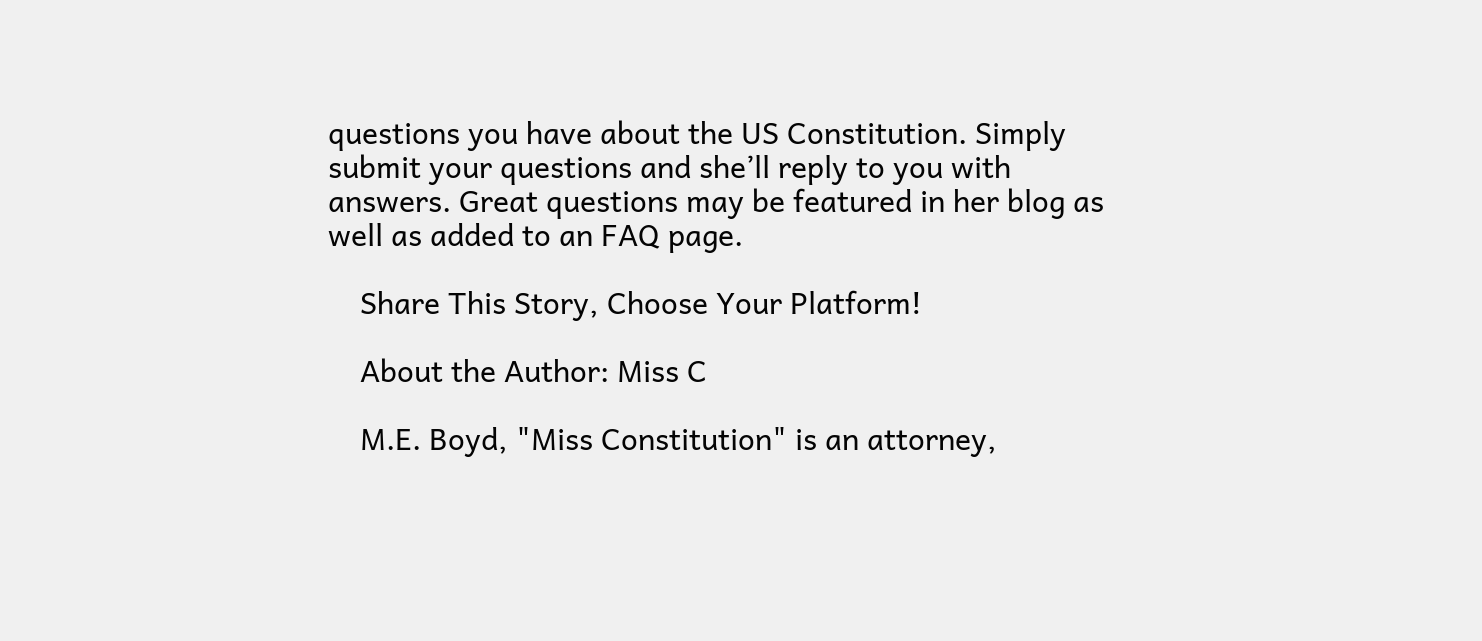questions you have about the US Constitution. Simply submit your questions and she’ll reply to you with answers. Great questions may be featured in her blog as well as added to an FAQ page.

    Share This Story, Choose Your Platform!

    About the Author: Miss C

    M.E. Boyd, "Miss Constitution" is an attorney,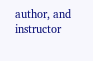author, and instructor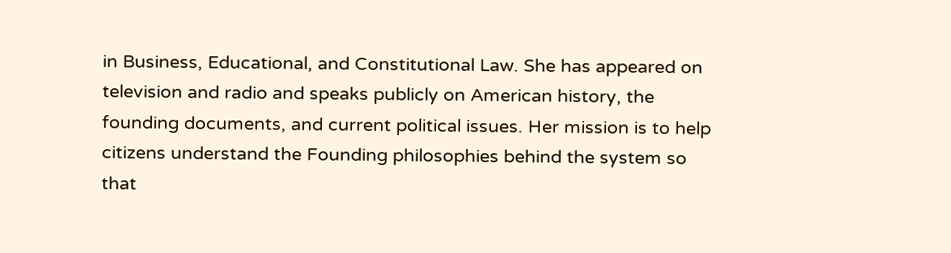in Business, Educational, and Constitutional Law. She has appeared on television and radio and speaks publicly on American history, the founding documents, and current political issues. Her mission is to help citizens understand the Founding philosophies behind the system so that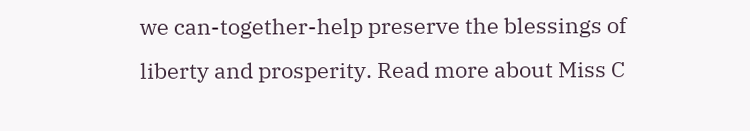we can-together-help preserve the blessings of liberty and prosperity. Read more about Miss C